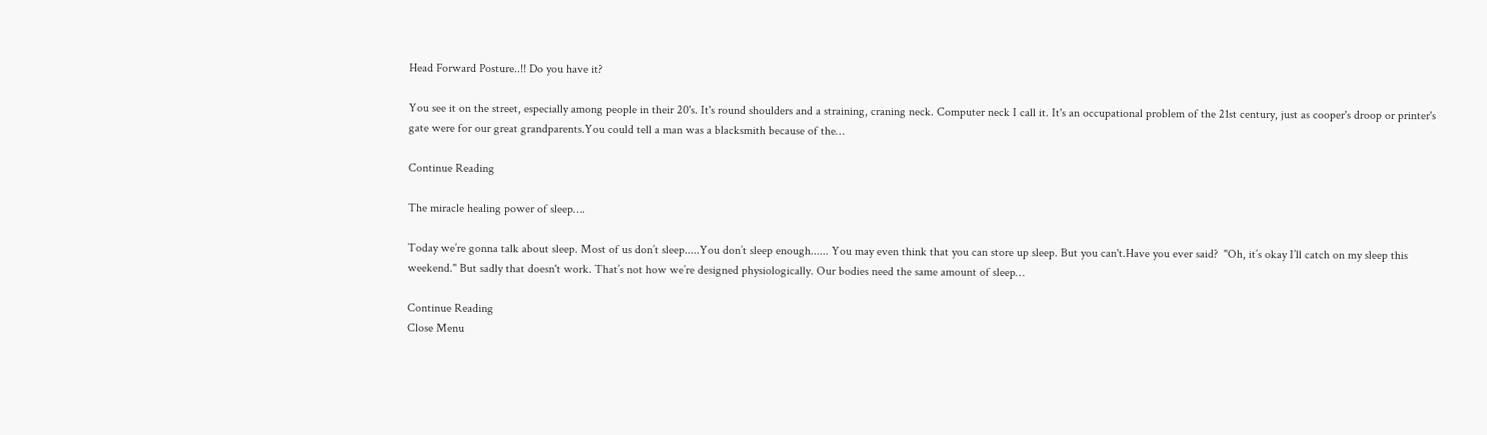Head Forward Posture..!! Do you have it?

You see it on the street, especially among people in their 20's. It's round shoulders and a straining, craning neck. Computer neck I call it. It's an occupational problem of the 21st century, just as cooper's droop or printer's gate were for our great grandparents.You could tell a man was a blacksmith because of the…

Continue Reading

The miracle healing power of sleep….

Today we’re gonna talk about sleep. Most of us don’t sleep.....You don’t sleep enough...... You may even think that you can store up sleep. But you can't.Have you ever said?  "Oh, it’s okay I’ll catch on my sleep this weekend." But sadly that doesn't work. That’s not how we’re designed physiologically. Our bodies need the same amount of sleep…

Continue Reading
Close Menu